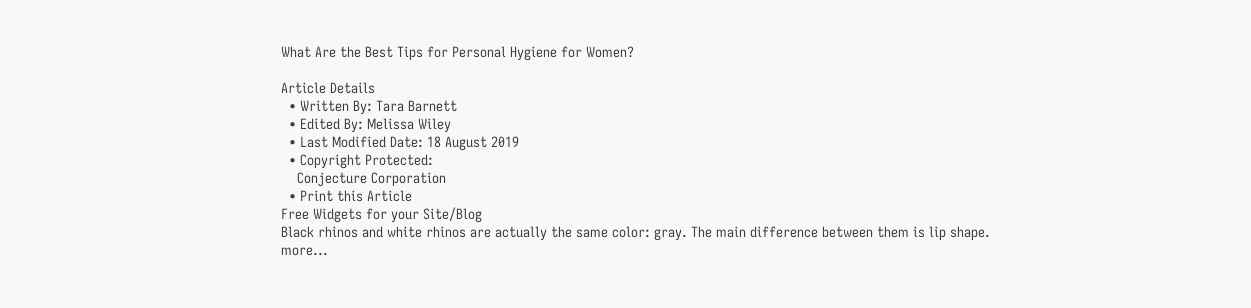What Are the Best Tips for Personal Hygiene for Women?

Article Details
  • Written By: Tara Barnett
  • Edited By: Melissa Wiley
  • Last Modified Date: 18 August 2019
  • Copyright Protected:
    Conjecture Corporation
  • Print this Article
Free Widgets for your Site/Blog
Black rhinos and white rhinos are actually the same color: gray. The main difference between them is lip shape.  more...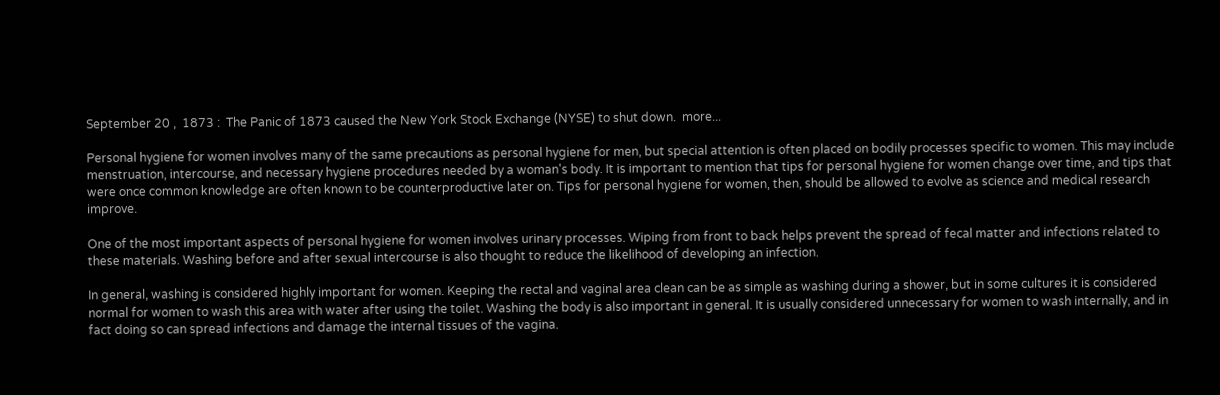September 20 ,  1873 :  The Panic of 1873 caused the New York Stock Exchange (NYSE) to shut down.  more...

Personal hygiene for women involves many of the same precautions as personal hygiene for men, but special attention is often placed on bodily processes specific to women. This may include menstruation, intercourse, and necessary hygiene procedures needed by a woman's body. It is important to mention that tips for personal hygiene for women change over time, and tips that were once common knowledge are often known to be counterproductive later on. Tips for personal hygiene for women, then, should be allowed to evolve as science and medical research improve.

One of the most important aspects of personal hygiene for women involves urinary processes. Wiping from front to back helps prevent the spread of fecal matter and infections related to these materials. Washing before and after sexual intercourse is also thought to reduce the likelihood of developing an infection.

In general, washing is considered highly important for women. Keeping the rectal and vaginal area clean can be as simple as washing during a shower, but in some cultures it is considered normal for women to wash this area with water after using the toilet. Washing the body is also important in general. It is usually considered unnecessary for women to wash internally, and in fact doing so can spread infections and damage the internal tissues of the vagina.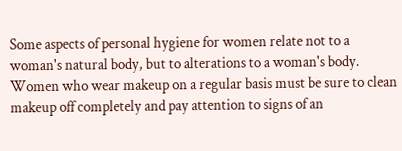Some aspects of personal hygiene for women relate not to a woman's natural body, but to alterations to a woman's body. Women who wear makeup on a regular basis must be sure to clean makeup off completely and pay attention to signs of an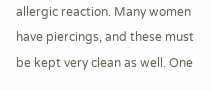allergic reaction. Many women have piercings, and these must be kept very clean as well. One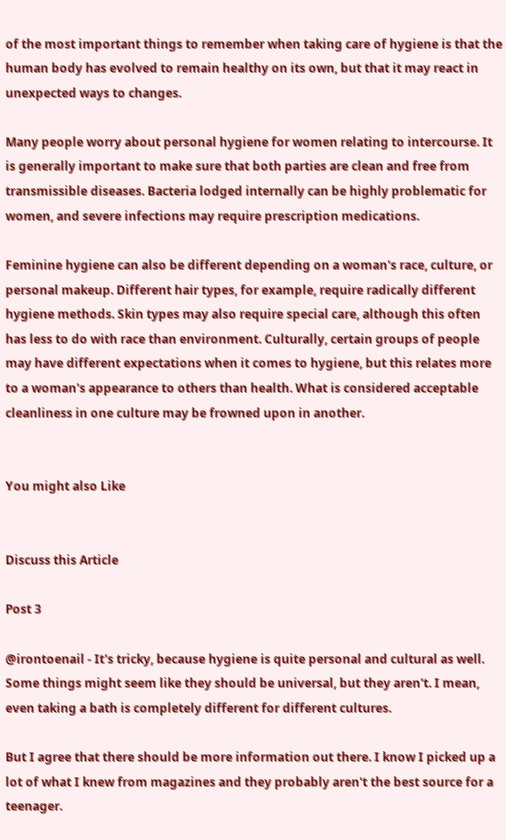of the most important things to remember when taking care of hygiene is that the human body has evolved to remain healthy on its own, but that it may react in unexpected ways to changes.

Many people worry about personal hygiene for women relating to intercourse. It is generally important to make sure that both parties are clean and free from transmissible diseases. Bacteria lodged internally can be highly problematic for women, and severe infections may require prescription medications.

Feminine hygiene can also be different depending on a woman's race, culture, or personal makeup. Different hair types, for example, require radically different hygiene methods. Skin types may also require special care, although this often has less to do with race than environment. Culturally, certain groups of people may have different expectations when it comes to hygiene, but this relates more to a woman's appearance to others than health. What is considered acceptable cleanliness in one culture may be frowned upon in another.


You might also Like


Discuss this Article

Post 3

@irontoenail - It's tricky, because hygiene is quite personal and cultural as well. Some things might seem like they should be universal, but they aren't. I mean, even taking a bath is completely different for different cultures.

But I agree that there should be more information out there. I know I picked up a lot of what I knew from magazines and they probably aren't the best source for a teenager.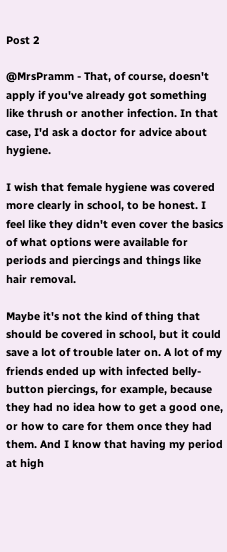Post 2

@MrsPramm - That, of course, doesn't apply if you've already got something like thrush or another infection. In that case, I'd ask a doctor for advice about hygiene.

I wish that female hygiene was covered more clearly in school, to be honest. I feel like they didn't even cover the basics of what options were available for periods and piercings and things like hair removal.

Maybe it's not the kind of thing that should be covered in school, but it could save a lot of trouble later on. A lot of my friends ended up with infected belly-button piercings, for example, because they had no idea how to get a good one, or how to care for them once they had them. And I know that having my period at high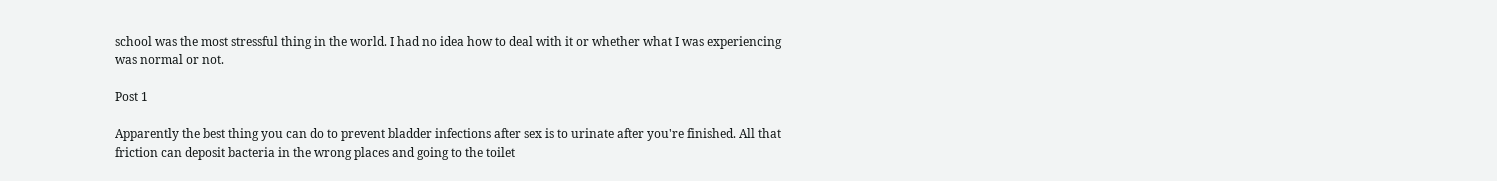school was the most stressful thing in the world. I had no idea how to deal with it or whether what I was experiencing was normal or not.

Post 1

Apparently the best thing you can do to prevent bladder infections after sex is to urinate after you're finished. All that friction can deposit bacteria in the wrong places and going to the toilet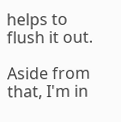helps to flush it out.

Aside from that, I'm in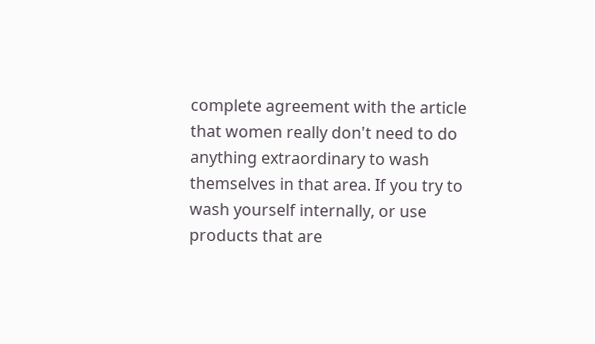complete agreement with the article that women really don't need to do anything extraordinary to wash themselves in that area. If you try to wash yourself internally, or use products that are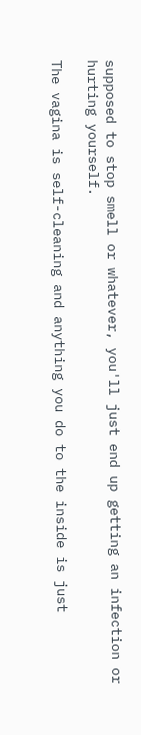supposed to stop smell or whatever, you'll just end up getting an infection or hurting yourself.

The vagina is self-cleaning and anything you do to the inside is just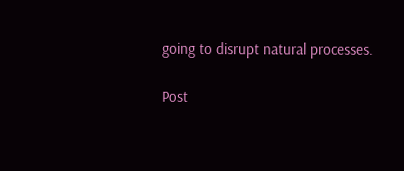going to disrupt natural processes.

Post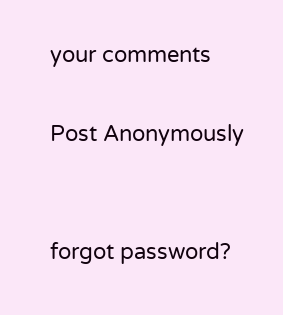your comments

Post Anonymously


forgot password?